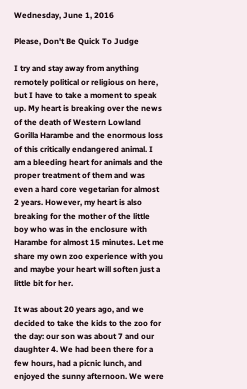Wednesday, June 1, 2016

Please, Don't Be Quick To Judge

I try and stay away from anything remotely political or religious on here, but I have to take a moment to speak up. My heart is breaking over the news of the death of Western Lowland Gorilla Harambe and the enormous loss of this critically endangered animal. I am a bleeding heart for animals and the proper treatment of them and was even a hard core vegetarian for almost 2 years. However, my heart is also breaking for the mother of the little boy who was in the enclosure with Harambe for almost 15 minutes. Let me share my own zoo experience with you and maybe your heart will soften just a little bit for her.

It was about 20 years ago, and we decided to take the kids to the zoo for the day: our son was about 7 and our daughter 4. We had been there for a few hours, had a picnic lunch, and enjoyed the sunny afternoon. We were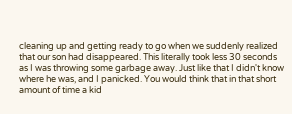cleaning up and getting ready to go when we suddenly realized that our son had disappeared. This literally took less 30 seconds as I was throwing some garbage away. Just like that I didn't know where he was, and I panicked. You would think that in that short amount of time a kid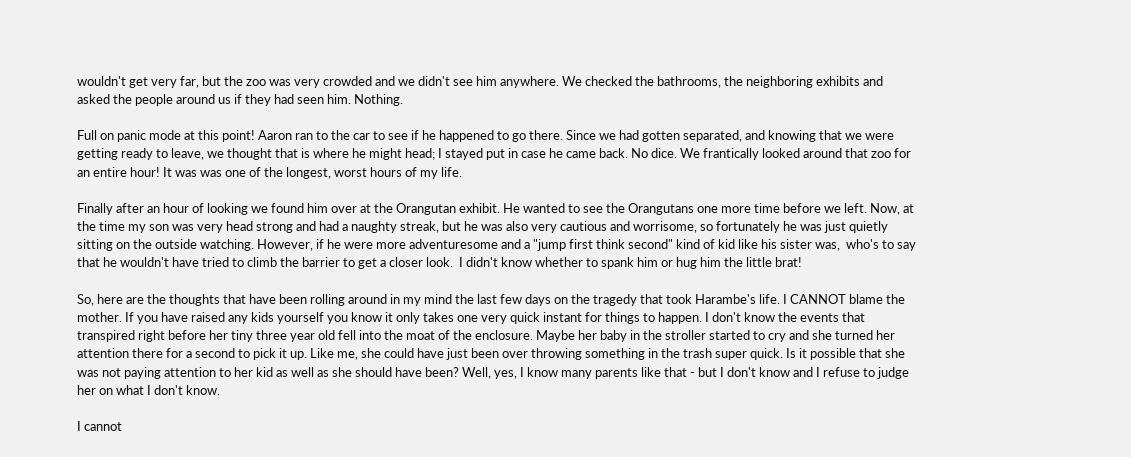wouldn't get very far, but the zoo was very crowded and we didn't see him anywhere. We checked the bathrooms, the neighboring exhibits and asked the people around us if they had seen him. Nothing.

Full on panic mode at this point! Aaron ran to the car to see if he happened to go there. Since we had gotten separated, and knowing that we were getting ready to leave, we thought that is where he might head; I stayed put in case he came back. No dice. We frantically looked around that zoo for an entire hour! It was was one of the longest, worst hours of my life.

Finally after an hour of looking we found him over at the Orangutan exhibit. He wanted to see the Orangutans one more time before we left. Now, at the time my son was very head strong and had a naughty streak, but he was also very cautious and worrisome, so fortunately he was just quietly sitting on the outside watching. However, if he were more adventuresome and a "jump first think second" kind of kid like his sister was,  who's to say that he wouldn't have tried to climb the barrier to get a closer look.  I didn't know whether to spank him or hug him the little brat!

So, here are the thoughts that have been rolling around in my mind the last few days on the tragedy that took Harambe's life. I CANNOT blame the mother. If you have raised any kids yourself you know it only takes one very quick instant for things to happen. I don't know the events that transpired right before her tiny three year old fell into the moat of the enclosure. Maybe her baby in the stroller started to cry and she turned her attention there for a second to pick it up. Like me, she could have just been over throwing something in the trash super quick. Is it possible that she was not paying attention to her kid as well as she should have been? Well, yes, I know many parents like that - but I don't know and I refuse to judge her on what I don't know.

I cannot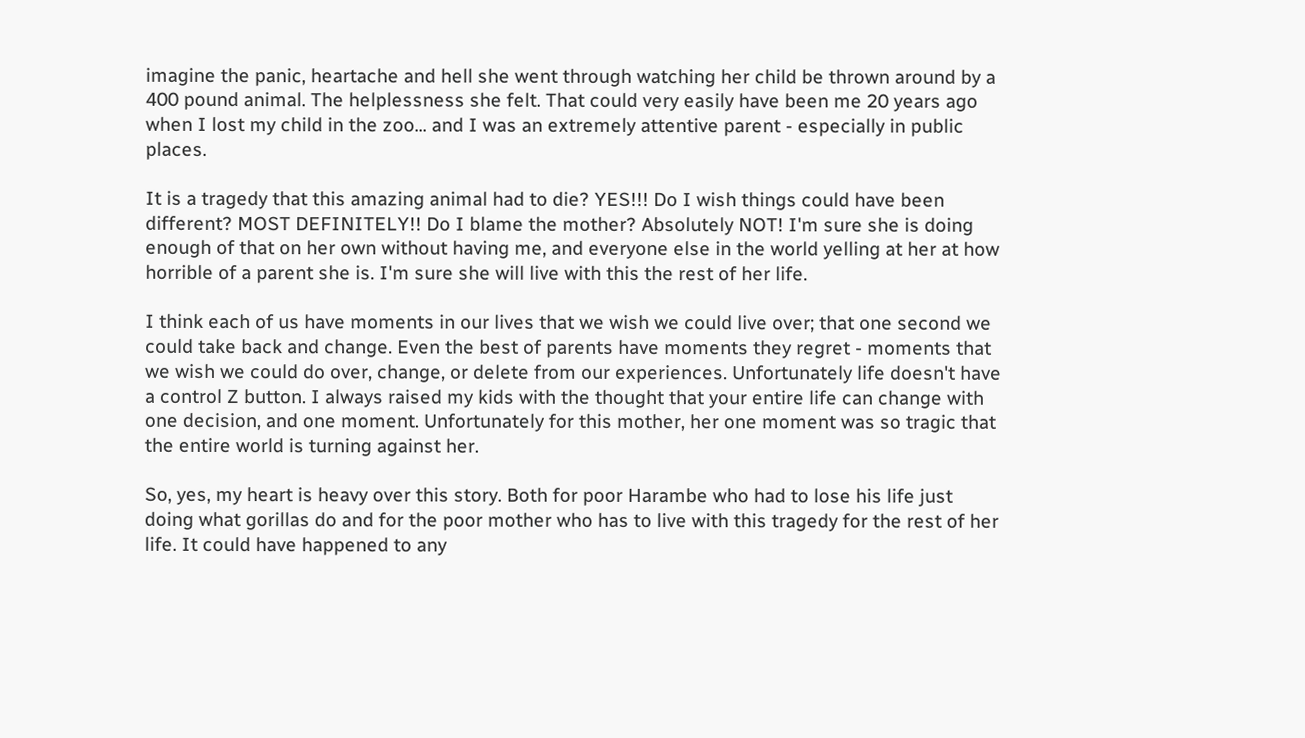imagine the panic, heartache and hell she went through watching her child be thrown around by a 400 pound animal. The helplessness she felt. That could very easily have been me 20 years ago when I lost my child in the zoo... and I was an extremely attentive parent - especially in public places.

It is a tragedy that this amazing animal had to die? YES!!! Do I wish things could have been different? MOST DEFINITELY!! Do I blame the mother? Absolutely NOT! I'm sure she is doing enough of that on her own without having me, and everyone else in the world yelling at her at how horrible of a parent she is. I'm sure she will live with this the rest of her life.

I think each of us have moments in our lives that we wish we could live over; that one second we could take back and change. Even the best of parents have moments they regret - moments that we wish we could do over, change, or delete from our experiences. Unfortunately life doesn't have a control Z button. I always raised my kids with the thought that your entire life can change with one decision, and one moment. Unfortunately for this mother, her one moment was so tragic that the entire world is turning against her.

So, yes, my heart is heavy over this story. Both for poor Harambe who had to lose his life just doing what gorillas do and for the poor mother who has to live with this tragedy for the rest of her life. It could have happened to any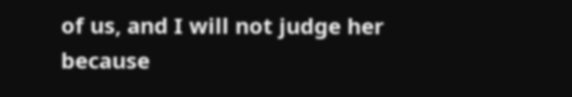of us, and I will not judge her because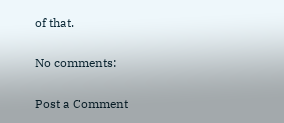of that.

No comments:

Post a Comment